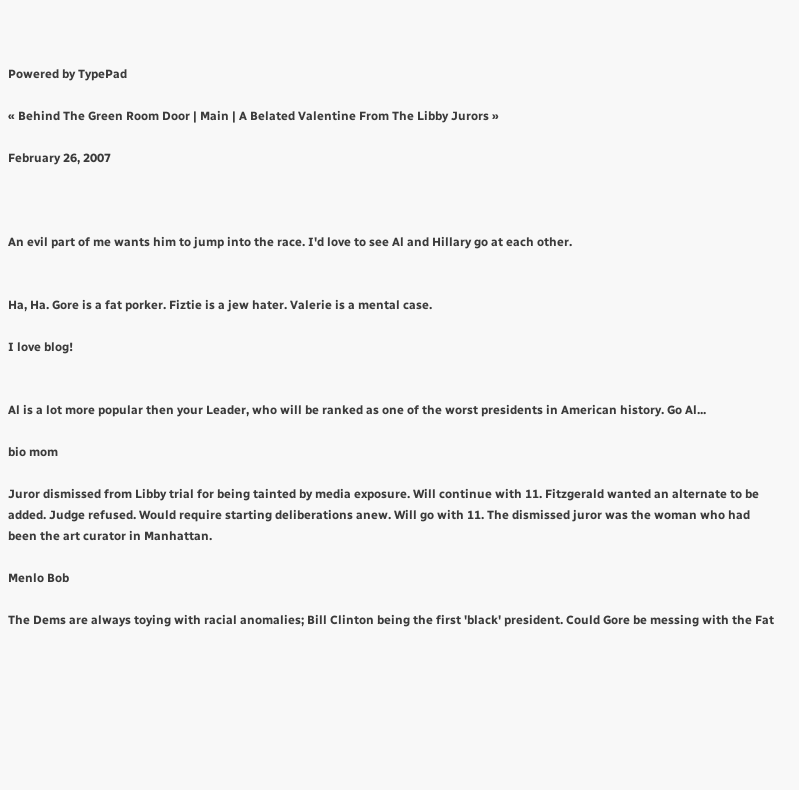Powered by TypePad

« Behind The Green Room Door | Main | A Belated Valentine From The Libby Jurors »

February 26, 2007



An evil part of me wants him to jump into the race. I'd love to see Al and Hillary go at each other.


Ha, Ha. Gore is a fat porker. Fiztie is a jew hater. Valerie is a mental case.

I love blog!


Al is a lot more popular then your Leader, who will be ranked as one of the worst presidents in American history. Go Al...

bio mom

Juror dismissed from Libby trial for being tainted by media exposure. Will continue with 11. Fitzgerald wanted an alternate to be added. Judge refused. Would require starting deliberations anew. Will go with 11. The dismissed juror was the woman who had been the art curator in Manhattan.

Menlo Bob

The Dems are always toying with racial anomalies; Bill Clinton being the first 'black' president. Could Gore be messing with the Fat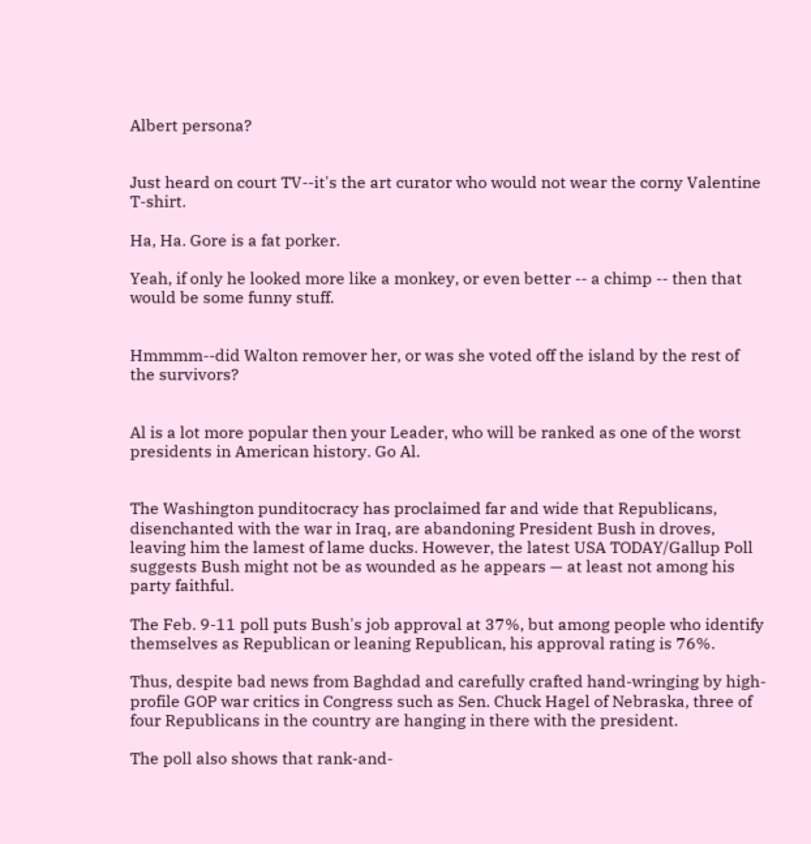Albert persona?


Just heard on court TV--it's the art curator who would not wear the corny Valentine T-shirt.

Ha, Ha. Gore is a fat porker.

Yeah, if only he looked more like a monkey, or even better -- a chimp -- then that would be some funny stuff.


Hmmmm--did Walton remover her, or was she voted off the island by the rest of the survivors?


Al is a lot more popular then your Leader, who will be ranked as one of the worst presidents in American history. Go Al.


The Washington punditocracy has proclaimed far and wide that Republicans, disenchanted with the war in Iraq, are abandoning President Bush in droves, leaving him the lamest of lame ducks. However, the latest USA TODAY/Gallup Poll suggests Bush might not be as wounded as he appears — at least not among his party faithful.

The Feb. 9-11 poll puts Bush's job approval at 37%, but among people who identify themselves as Republican or leaning Republican, his approval rating is 76%.

Thus, despite bad news from Baghdad and carefully crafted hand-wringing by high-profile GOP war critics in Congress such as Sen. Chuck Hagel of Nebraska, three of four Republicans in the country are hanging in there with the president.

The poll also shows that rank-and-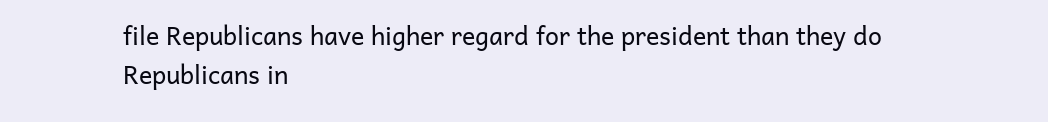file Republicans have higher regard for the president than they do Republicans in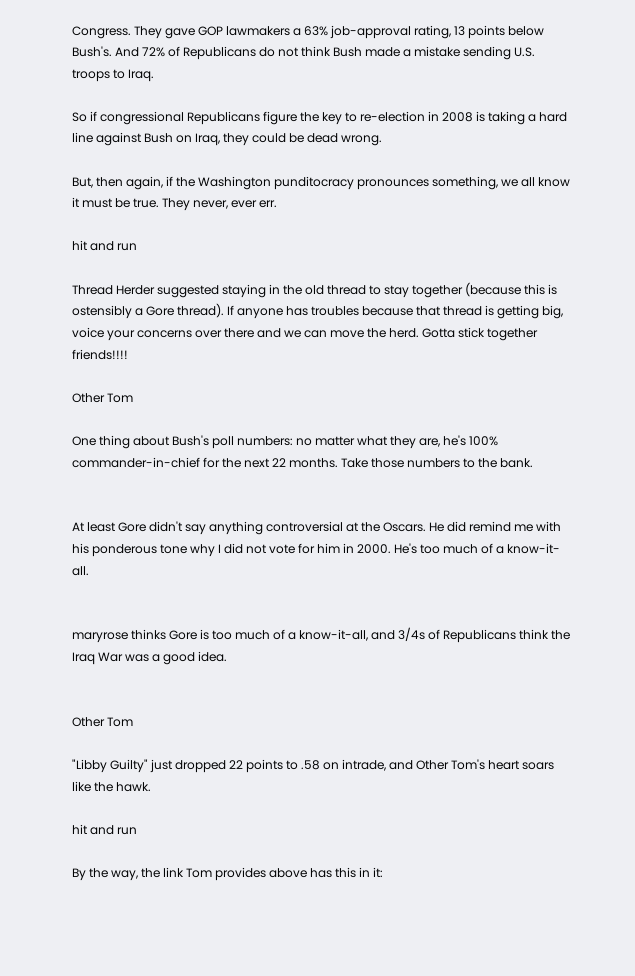Congress. They gave GOP lawmakers a 63% job-approval rating, 13 points below Bush's. And 72% of Republicans do not think Bush made a mistake sending U.S. troops to Iraq.

So if congressional Republicans figure the key to re-election in 2008 is taking a hard line against Bush on Iraq, they could be dead wrong.

But, then again, if the Washington punditocracy pronounces something, we all know it must be true. They never, ever err.

hit and run

Thread Herder suggested staying in the old thread to stay together (because this is ostensibly a Gore thread). If anyone has troubles because that thread is getting big, voice your concerns over there and we can move the herd. Gotta stick together friends!!!!

Other Tom

One thing about Bush's poll numbers: no matter what they are, he's 100% commander-in-chief for the next 22 months. Take those numbers to the bank.


At least Gore didn't say anything controversial at the Oscars. He did remind me with his ponderous tone why I did not vote for him in 2000. He's too much of a know-it-all.


maryrose thinks Gore is too much of a know-it-all, and 3/4s of Republicans think the Iraq War was a good idea.


Other Tom

"Libby Guilty" just dropped 22 points to .58 on intrade, and Other Tom's heart soars like the hawk.

hit and run

By the way, the link Tom provides above has this in it: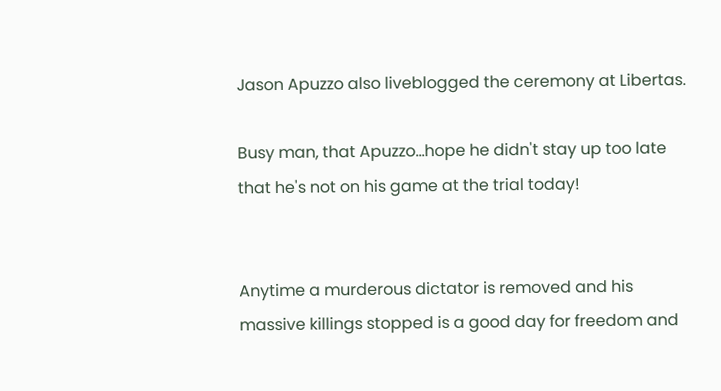Jason Apuzzo also liveblogged the ceremony at Libertas.

Busy man, that Apuzzo...hope he didn't stay up too late that he's not on his game at the trial today!


Anytime a murderous dictator is removed and his massive killings stopped is a good day for freedom and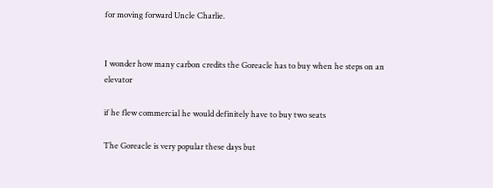for moving forward Uncle Charlie.


I wonder how many carbon credits the Goreacle has to buy when he steps on an elevator

if he flew commercial he would definitely have to buy two seats

The Goreacle is very popular these days but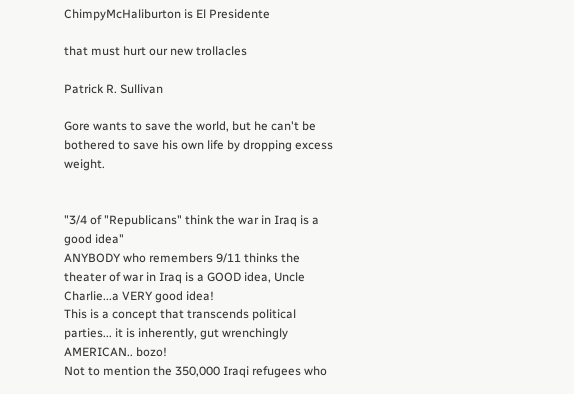ChimpyMcHaliburton is El Presidente

that must hurt our new trollacles

Patrick R. Sullivan

Gore wants to save the world, but he can't be bothered to save his own life by dropping excess weight.


"3/4 of "Republicans" think the war in Iraq is a good idea"
ANYBODY who remembers 9/11 thinks the theater of war in Iraq is a GOOD idea, Uncle Charlie...a VERY good idea!
This is a concept that transcends political parties... it is inherently, gut wrenchingly AMERICAN.. bozo!
Not to mention the 350,000 Iraqi refugees who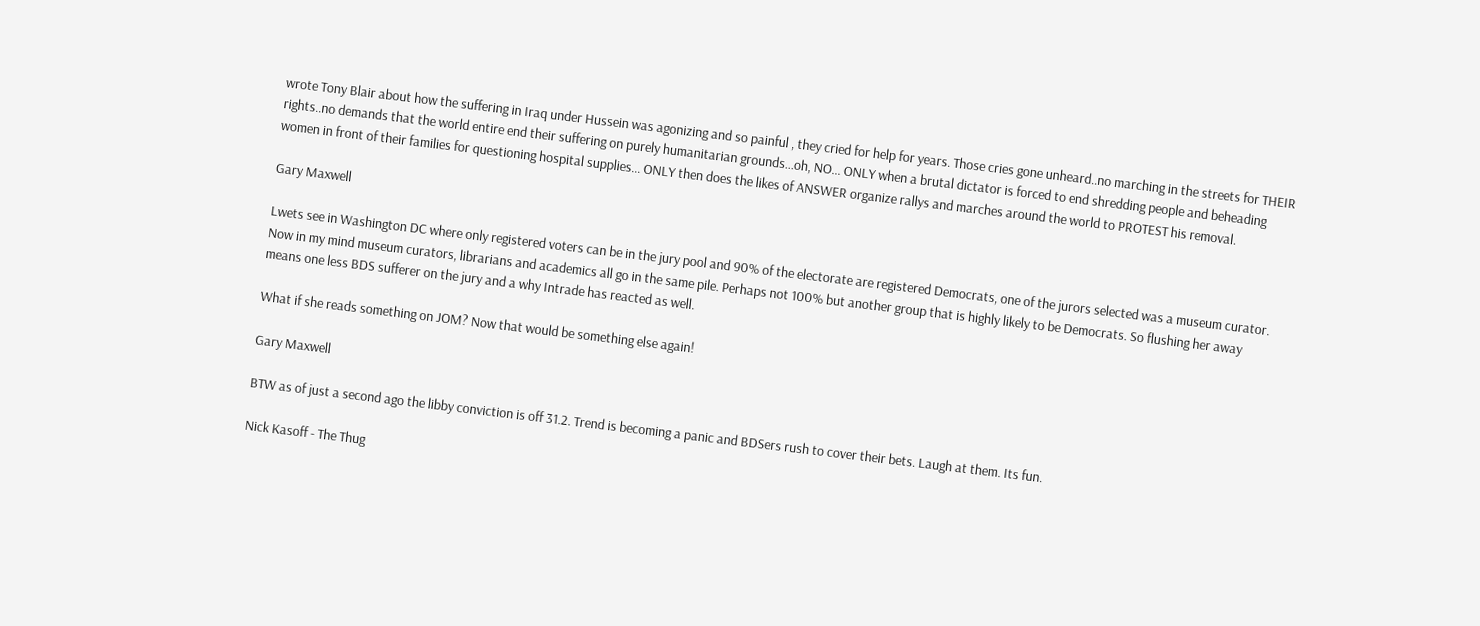wrote Tony Blair about how the suffering in Iraq under Hussein was agonizing and so painful , they cried for help for years. Those cries gone unheard..no marching in the streets for THEIR rights..no demands that the world entire end their suffering on purely humanitarian grounds...oh, NO... ONLY when a brutal dictator is forced to end shredding people and beheading women in front of their families for questioning hospital supplies... ONLY then does the likes of ANSWER organize rallys and marches around the world to PROTEST his removal.

Gary Maxwell

Lwets see in Washington DC where only registered voters can be in the jury pool and 90% of the electorate are registered Democrats, one of the jurors selected was a museum curator. Now in my mind museum curators, librarians and academics all go in the same pile. Perhaps not 100% but another group that is highly likely to be Democrats. So flushing her away means one less BDS sufferer on the jury and a why Intrade has reacted as well.

What if she reads something on JOM? Now that would be something else again!

Gary Maxwell

BTW as of just a second ago the libby conviction is off 31.2. Trend is becoming a panic and BDSers rush to cover their bets. Laugh at them. Its fun.

Nick Kasoff - The Thug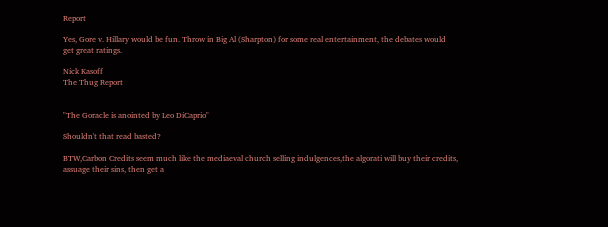Report

Yes, Gore v. Hillary would be fun. Throw in Big Al (Sharpton) for some real entertainment, the debates would get great ratings.

Nick Kasoff
The Thug Report


"The Goracle is anointed by Leo DiCaprio"

Shouldn't that read basted?

BTW,Carbon Credits seem much like the mediaeval church selling indulgences,the algorati will buy their credits, assuage their sins, then get a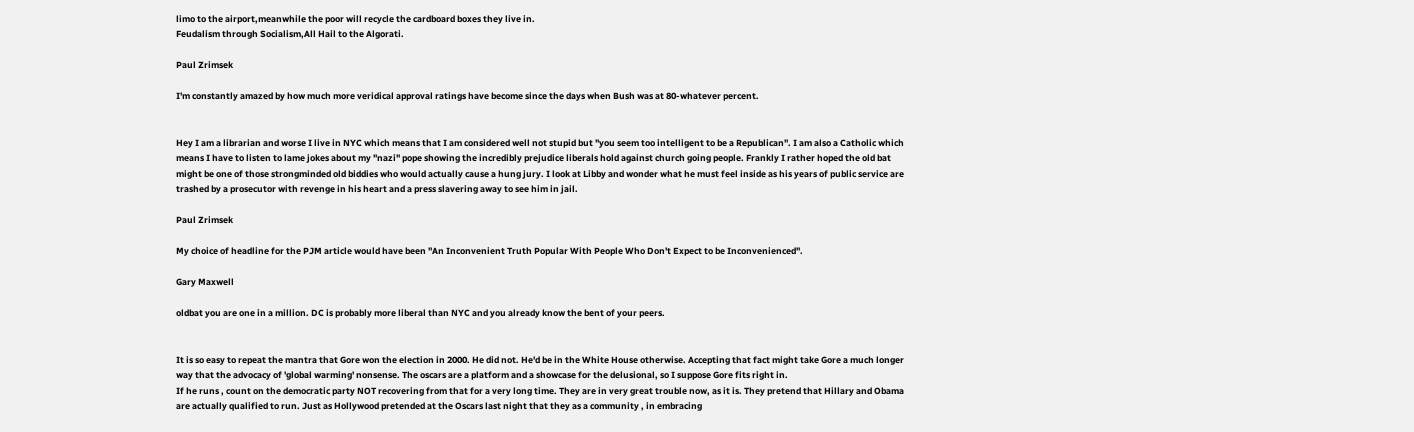limo to the airport,meanwhile the poor will recycle the cardboard boxes they live in.
Feudalism through Socialism,All Hail to the Algorati.

Paul Zrimsek

I'm constantly amazed by how much more veridical approval ratings have become since the days when Bush was at 80-whatever percent.


Hey I am a librarian and worse I live in NYC which means that I am considered well not stupid but "you seem too intelligent to be a Republican". I am also a Catholic which means I have to listen to lame jokes about my "nazi" pope showing the incredibly prejudice liberals hold against church going people. Frankly I rather hoped the old bat might be one of those strongminded old biddies who would actually cause a hung jury. I look at Libby and wonder what he must feel inside as his years of public service are trashed by a prosecutor with revenge in his heart and a press slavering away to see him in jail.

Paul Zrimsek

My choice of headline for the PJM article would have been "An Inconvenient Truth Popular With People Who Don't Expect to be Inconvenienced".

Gary Maxwell

oldbat you are one in a million. DC is probably more liberal than NYC and you already know the bent of your peers.


It is so easy to repeat the mantra that Gore won the election in 2000. He did not. He'd be in the White House otherwise. Accepting that fact might take Gore a much longer way that the advocacy of 'global warming' nonsense. The oscars are a platform and a showcase for the delusional, so I suppose Gore fits right in.
If he runs , count on the democratic party NOT recovering from that for a very long time. They are in very great trouble now, as it is. They pretend that Hillary and Obama are actually qualified to run. Just as Hollywood pretended at the Oscars last night that they as a community , in embracing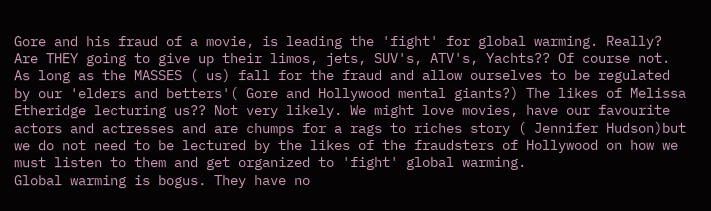Gore and his fraud of a movie, is leading the 'fight' for global warming. Really? Are THEY going to give up their limos, jets, SUV's, ATV's, Yachts?? Of course not. As long as the MASSES ( us) fall for the fraud and allow ourselves to be regulated by our 'elders and betters'( Gore and Hollywood mental giants?) The likes of Melissa Etheridge lecturing us?? Not very likely. We might love movies, have our favourite actors and actresses and are chumps for a rags to riches story ( Jennifer Hudson)but we do not need to be lectured by the likes of the fraudsters of Hollywood on how we must listen to them and get organized to 'fight' global warming.
Global warming is bogus. They have no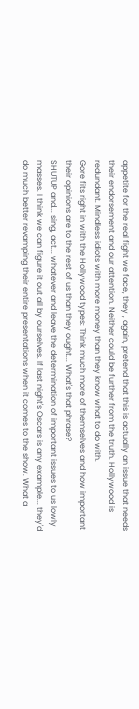appetite for the real fight we face, they , again, pretend that this is actually an issue that needs their endorsement and our attention. Neither could be further from the truth. Hollywood is redundant. Mindless idiots with more money than they know what to do with.
Gore fits right in with the Hollywood types: Think much more of themselves and how important their opinions are to the rest of us than they ought... What's that phrase?
SHUTUP and... sing, act... whatever and leave the determination of important issues to us lowly masses. I think we can figure it out all by ourselves. If last night's Oscars is any example... they'd do much better revamping their entire presentations when it comes to the show. What a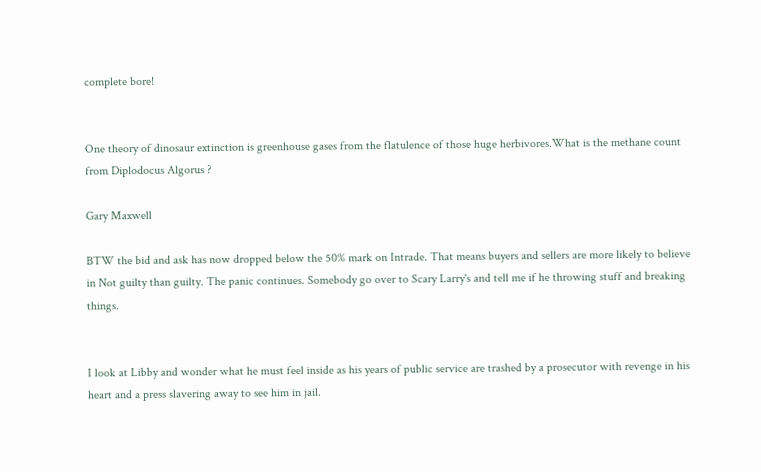complete bore!


One theory of dinosaur extinction is greenhouse gases from the flatulence of those huge herbivores.What is the methane count from Diplodocus Algorus ?

Gary Maxwell

BTW the bid and ask has now dropped below the 50% mark on Intrade. That means buyers and sellers are more likely to believe in Not guilty than guilty. The panic continues. Somebody go over to Scary Larry's and tell me if he throwing stuff and breaking things.


I look at Libby and wonder what he must feel inside as his years of public service are trashed by a prosecutor with revenge in his heart and a press slavering away to see him in jail.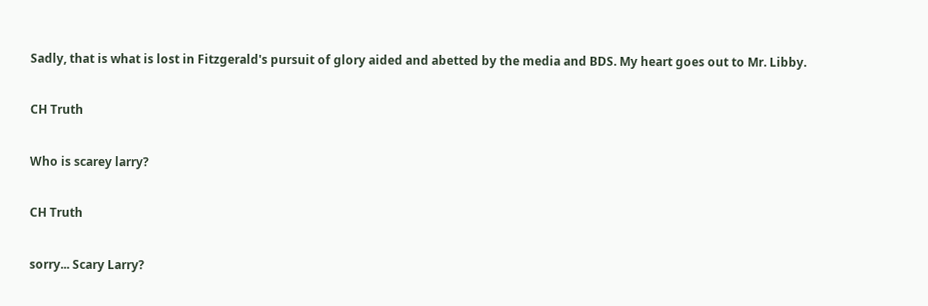Sadly, that is what is lost in Fitzgerald's pursuit of glory aided and abetted by the media and BDS. My heart goes out to Mr. Libby.

CH Truth

Who is scarey larry?

CH Truth

sorry... Scary Larry?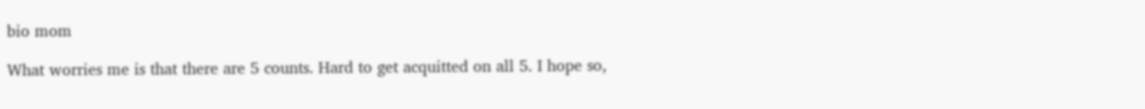bio mom

What worries me is that there are 5 counts. Hard to get acquitted on all 5. I hope so,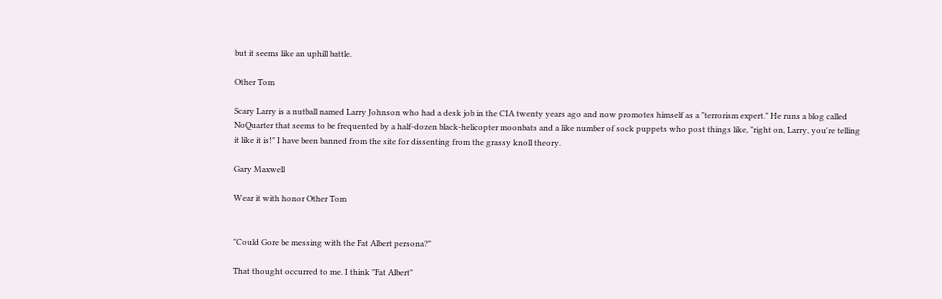but it seems like an uphill battle.

Other Tom

Scary Larry is a nutball named Larry Johnson who had a desk job in the CIA twenty years ago and now promotes himself as a "terrorism expert." He runs a blog called NoQuarter that seems to be frequented by a half-dozen black-helicopter moonbats and a like number of sock puppets who post things like, "right on, Larry, you're telling it like it is!" I have been banned from the site for dissenting from the grassy knoll theory.

Gary Maxwell

Wear it with honor Other Tom


"Could Gore be messing with the Fat Albert persona?"

That thought occurred to me. I think "Fat Albert"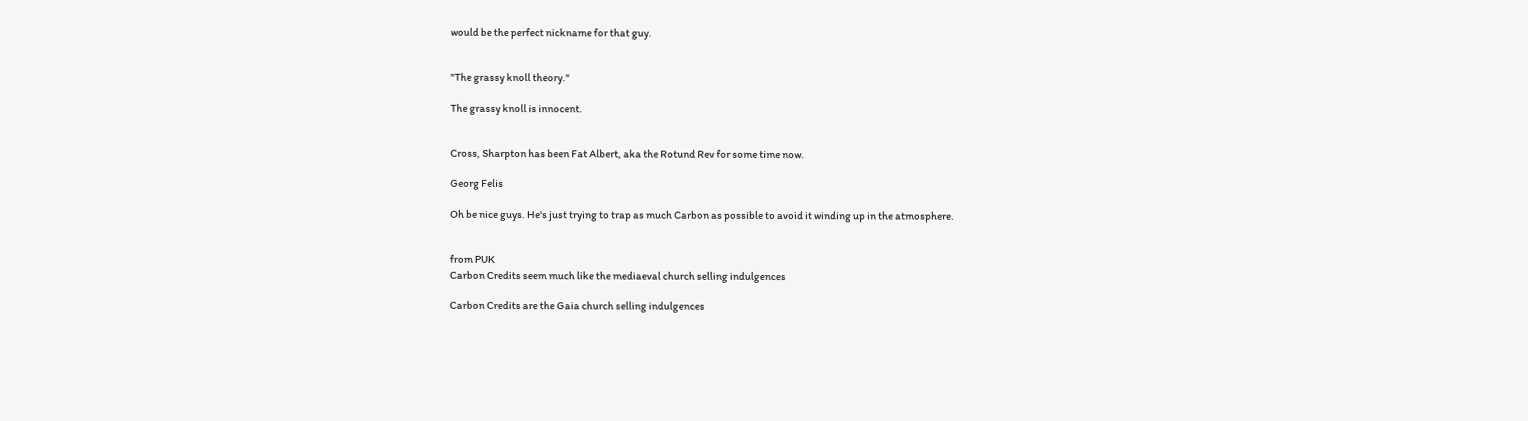would be the perfect nickname for that guy.


"The grassy knoll theory."

The grassy knoll is innocent.


Cross, Sharpton has been Fat Albert, aka the Rotund Rev for some time now.

Georg Felis

Oh be nice guys. He's just trying to trap as much Carbon as possible to avoid it winding up in the atmosphere.


from PUK
Carbon Credits seem much like the mediaeval church selling indulgences

Carbon Credits are the Gaia church selling indulgences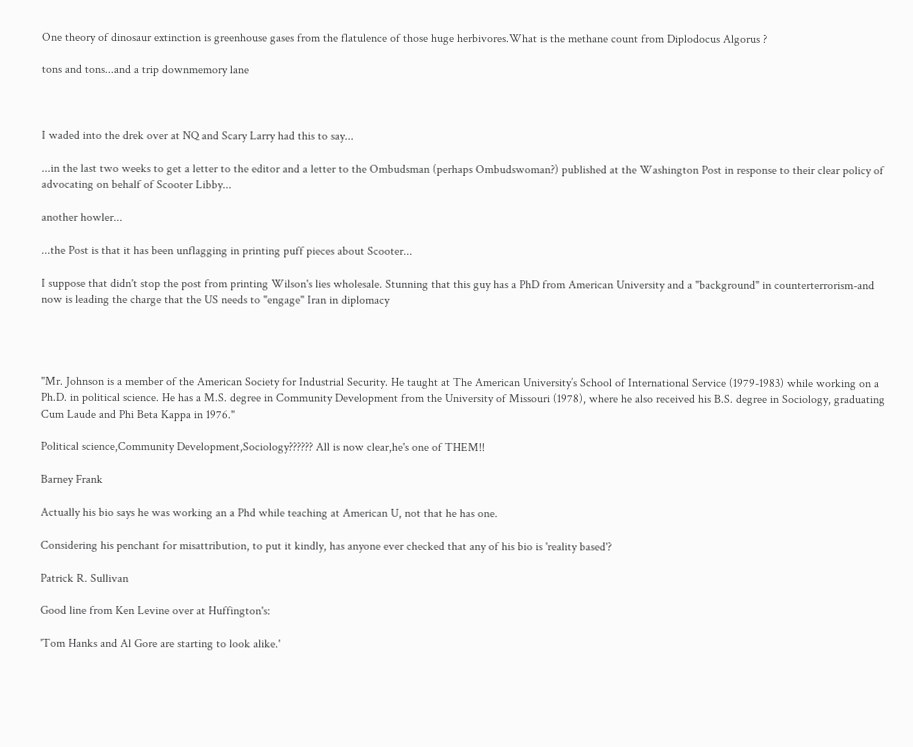One theory of dinosaur extinction is greenhouse gases from the flatulence of those huge herbivores.What is the methane count from Diplodocus Algorus ?

tons and tons...and a trip downmemory lane



I waded into the drek over at NQ and Scary Larry had this to say...

...in the last two weeks to get a letter to the editor and a letter to the Ombudsman (perhaps Ombudswoman?) published at the Washington Post in response to their clear policy of advocating on behalf of Scooter Libby...

another howler...

...the Post is that it has been unflagging in printing puff pieces about Scooter...

I suppose that didn't stop the post from printing Wilson's lies wholesale. Stunning that this guy has a PhD from American University and a "background" in counterterrorism-and now is leading the charge that the US needs to "engage" Iran in diplomacy




"Mr. Johnson is a member of the American Society for Industrial Security. He taught at The American University’s School of International Service (1979-1983) while working on a Ph.D. in political science. He has a M.S. degree in Community Development from the University of Missouri (1978), where he also received his B.S. degree in Sociology, graduating Cum Laude and Phi Beta Kappa in 1976."

Political science,Community Development,Sociology?????? All is now clear,he's one of THEM!!

Barney Frank

Actually his bio says he was working an a Phd while teaching at American U, not that he has one.

Considering his penchant for misattribution, to put it kindly, has anyone ever checked that any of his bio is 'reality based'?

Patrick R. Sullivan

Good line from Ken Levine over at Huffington's:

'Tom Hanks and Al Gore are starting to look alike.'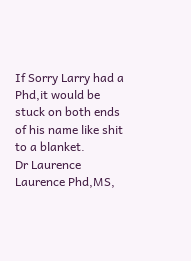If Sorry Larry had a Phd,it would be stuck on both ends of his name like shit to a blanket.
Dr Laurence Laurence Phd,MS,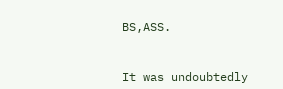BS,ASS.


It was undoubtedly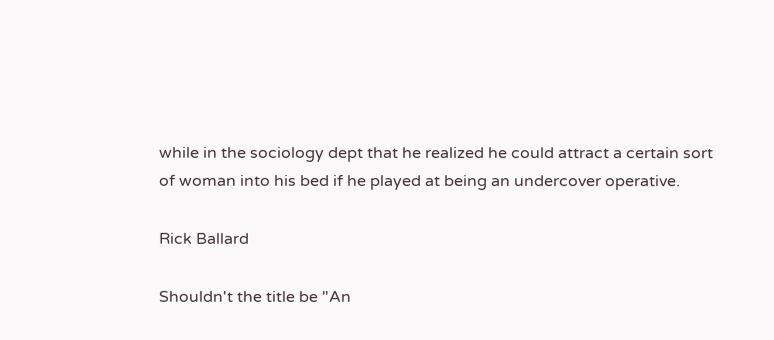while in the sociology dept that he realized he could attract a certain sort of woman into his bed if he played at being an undercover operative.

Rick Ballard

Shouldn't the title be "An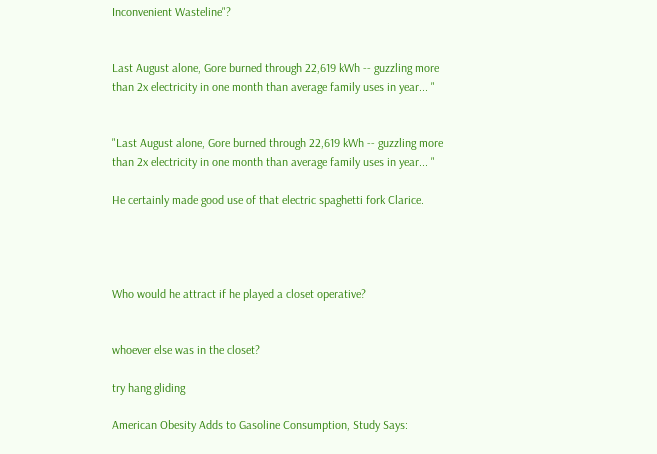Inconvenient Wasteline"?


Last August alone, Gore burned through 22,619 kWh -- guzzling more than 2x electricity in one month than average family uses in year... "


"Last August alone, Gore burned through 22,619 kWh -- guzzling more than 2x electricity in one month than average family uses in year... "

He certainly made good use of that electric spaghetti fork Clarice.




Who would he attract if he played a closet operative?


whoever else was in the closet?

try hang gliding

American Obesity Adds to Gasoline Consumption, Study Says: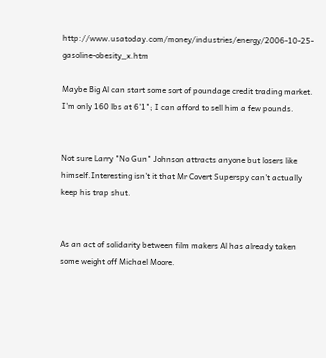http://www.usatoday.com/money/industries/energy/2006-10-25-gasoline-obesity_x.htm

Maybe Big Al can start some sort of poundage credit trading market. I'm only 160 lbs at 6'1"; I can afford to sell him a few pounds.


Not sure Larry "No Gun" Johnson attracts anyone but losers like himself.Interesting isn't it that Mr Covert Superspy can't actually keep his trap shut.


As an act of solidarity between film makers Al has already taken some weight off Michael Moore.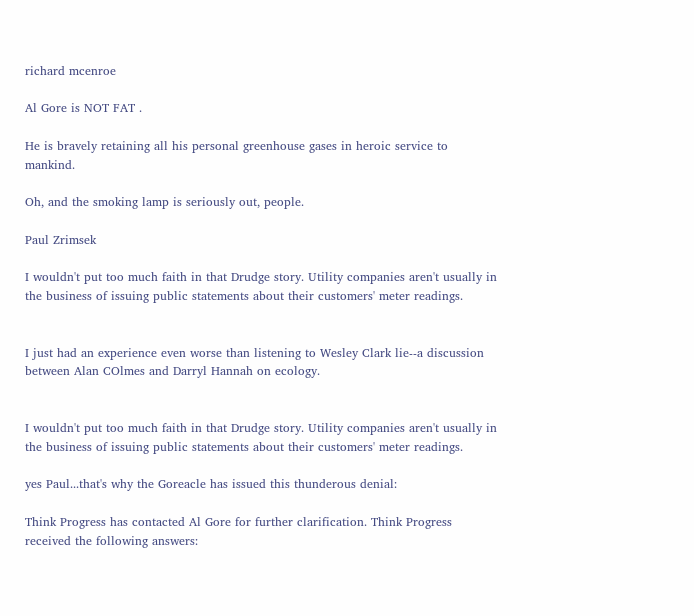richard mcenroe

Al Gore is NOT FAT .

He is bravely retaining all his personal greenhouse gases in heroic service to mankind.

Oh, and the smoking lamp is seriously out, people.

Paul Zrimsek

I wouldn't put too much faith in that Drudge story. Utility companies aren't usually in the business of issuing public statements about their customers' meter readings.


I just had an experience even worse than listening to Wesley Clark lie--a discussion between Alan COlmes and Darryl Hannah on ecology.


I wouldn't put too much faith in that Drudge story. Utility companies aren't usually in the business of issuing public statements about their customers' meter readings.

yes Paul...that's why the Goreacle has issued this thunderous denial:

Think Progress has contacted Al Gore for further clarification. Think Progress received the following answers: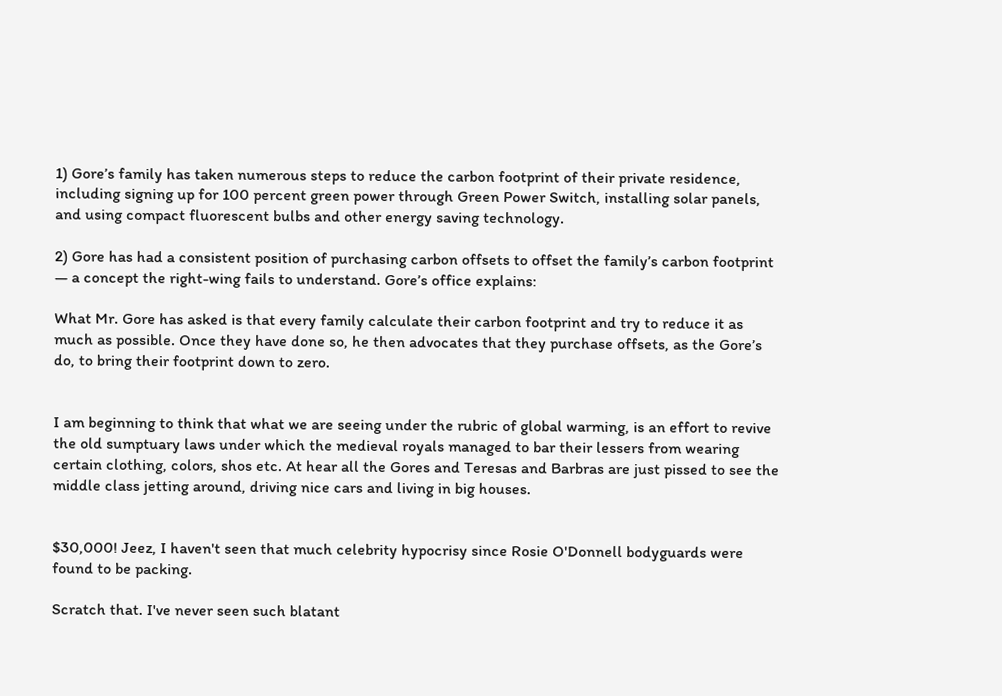1) Gore’s family has taken numerous steps to reduce the carbon footprint of their private residence, including signing up for 100 percent green power through Green Power Switch, installing solar panels, and using compact fluorescent bulbs and other energy saving technology.

2) Gore has had a consistent position of purchasing carbon offsets to offset the family’s carbon footprint — a concept the right-wing fails to understand. Gore’s office explains:

What Mr. Gore has asked is that every family calculate their carbon footprint and try to reduce it as much as possible. Once they have done so, he then advocates that they purchase offsets, as the Gore’s do, to bring their footprint down to zero.


I am beginning to think that what we are seeing under the rubric of global warming, is an effort to revive the old sumptuary laws under which the medieval royals managed to bar their lessers from wearing certain clothing, colors, shos etc. At hear all the Gores and Teresas and Barbras are just pissed to see the middle class jetting around, driving nice cars and living in big houses.


$30,000! Jeez, I haven't seen that much celebrity hypocrisy since Rosie O'Donnell bodyguards were found to be packing.

Scratch that. I've never seen such blatant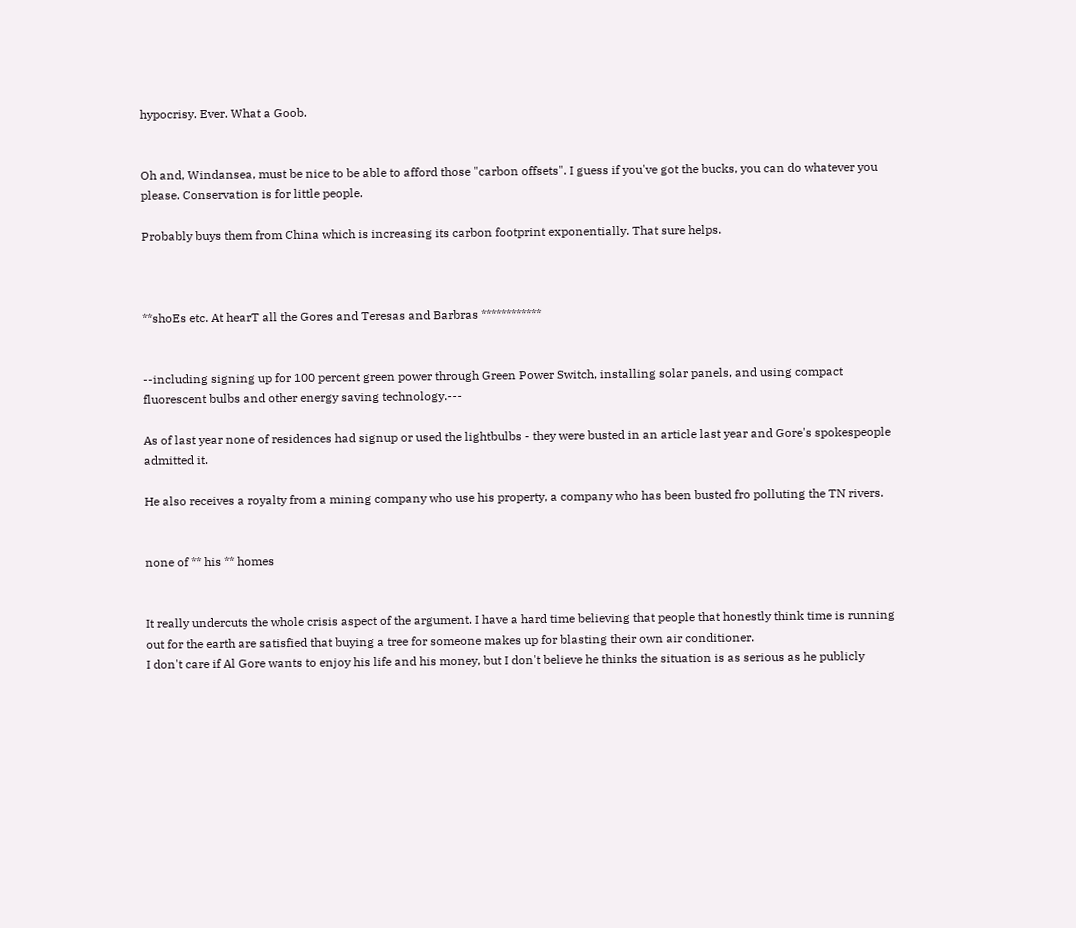hypocrisy. Ever. What a Goob.


Oh and, Windansea, must be nice to be able to afford those "carbon offsets". I guess if you've got the bucks, you can do whatever you please. Conservation is for little people.

Probably buys them from China which is increasing its carbon footprint exponentially. That sure helps.



**shoEs etc. At hearT all the Gores and Teresas and Barbras ************


--including signing up for 100 percent green power through Green Power Switch, installing solar panels, and using compact fluorescent bulbs and other energy saving technology.---

As of last year none of residences had signup or used the lightbulbs - they were busted in an article last year and Gore's spokespeople admitted it.

He also receives a royalty from a mining company who use his property, a company who has been busted fro polluting the TN rivers.


none of ** his ** homes


It really undercuts the whole crisis aspect of the argument. I have a hard time believing that people that honestly think time is running out for the earth are satisfied that buying a tree for someone makes up for blasting their own air conditioner.
I don't care if Al Gore wants to enjoy his life and his money, but I don't believe he thinks the situation is as serious as he publicly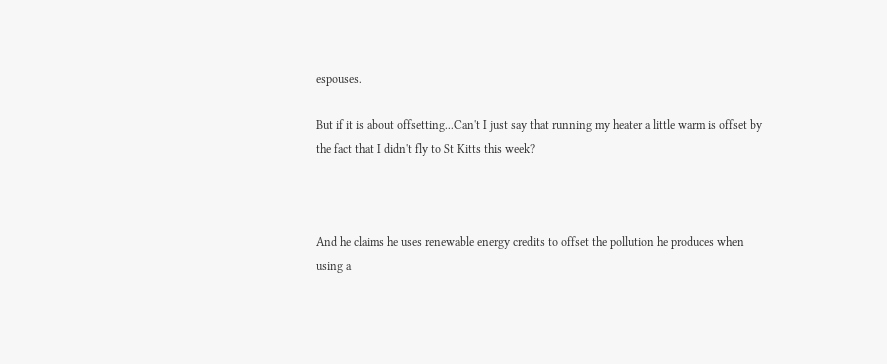espouses.

But if it is about offsetting...Can't I just say that running my heater a little warm is offset by the fact that I didn't fly to St Kitts this week?



And he claims he uses renewable energy credits to offset the pollution he produces when using a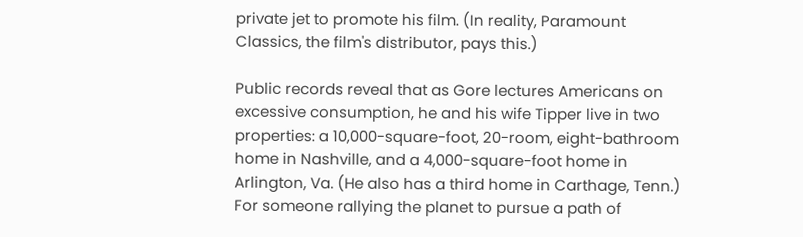private jet to promote his film. (In reality, Paramount Classics, the film's distributor, pays this.)

Public records reveal that as Gore lectures Americans on excessive consumption, he and his wife Tipper live in two properties: a 10,000-square-foot, 20-room, eight-bathroom home in Nashville, and a 4,000-square-foot home in Arlington, Va. (He also has a third home in Carthage, Tenn.) For someone rallying the planet to pursue a path of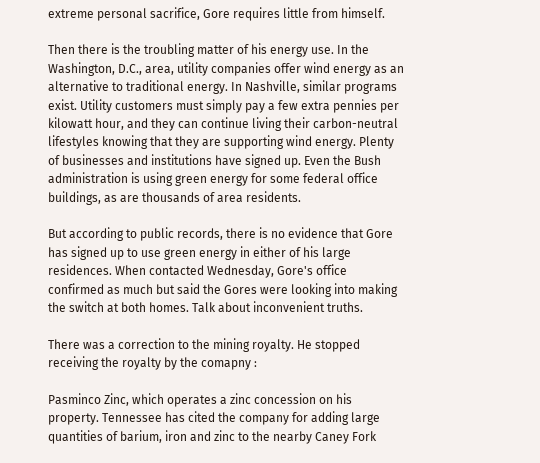extreme personal sacrifice, Gore requires little from himself.

Then there is the troubling matter of his energy use. In the Washington, D.C., area, utility companies offer wind energy as an alternative to traditional energy. In Nashville, similar programs exist. Utility customers must simply pay a few extra pennies per kilowatt hour, and they can continue living their carbon-neutral lifestyles knowing that they are supporting wind energy. Plenty of businesses and institutions have signed up. Even the Bush administration is using green energy for some federal office buildings, as are thousands of area residents.

But according to public records, there is no evidence that Gore has signed up to use green energy in either of his large residences. When contacted Wednesday, Gore's office confirmed as much but said the Gores were looking into making the switch at both homes. Talk about inconvenient truths.

There was a correction to the mining royalty. He stopped receiving the royalty by the comapny :

Pasminco Zinc, which operates a zinc concession on his property. Tennessee has cited the company for adding large quantities of barium, iron and zinc to the nearby Caney Fork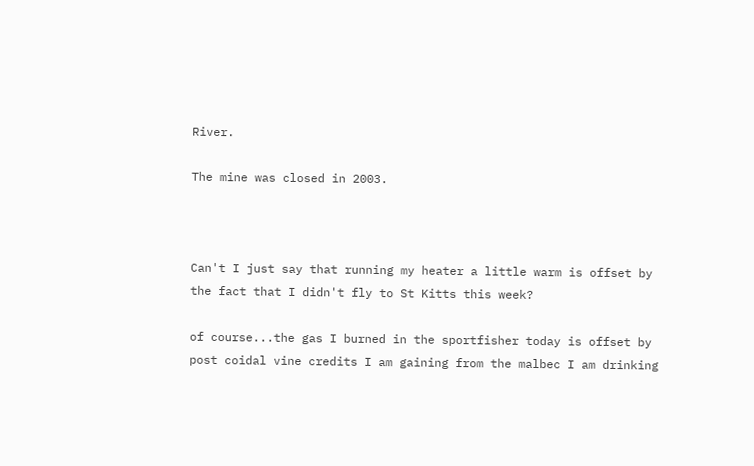River.

The mine was closed in 2003.



Can't I just say that running my heater a little warm is offset by the fact that I didn't fly to St Kitts this week?

of course...the gas I burned in the sportfisher today is offset by post coidal vine credits I am gaining from the malbec I am drinking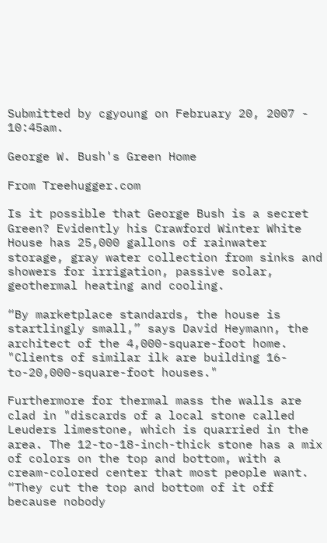Submitted by cgyoung on February 20, 2007 - 10:45am.

George W. Bush's Green Home

From Treehugger.com

Is it possible that George Bush is a secret Green? Evidently his Crawford Winter White House has 25,000 gallons of rainwater storage, gray water collection from sinks and showers for irrigation, passive solar, geothermal heating and cooling.

“By marketplace standards, the house is startlingly small,” says David Heymann, the architect of the 4,000-square-foot home. "Clients of similar ilk are building 16-to-20,000-square-foot houses."

Furthermore for thermal mass the walls are clad in "discards of a local stone called Leuders limestone, which is quarried in the area. The 12-to-18-inch-thick stone has a mix of colors on the top and bottom, with a cream-colored center that most people want. “They cut the top and bottom of it off because nobody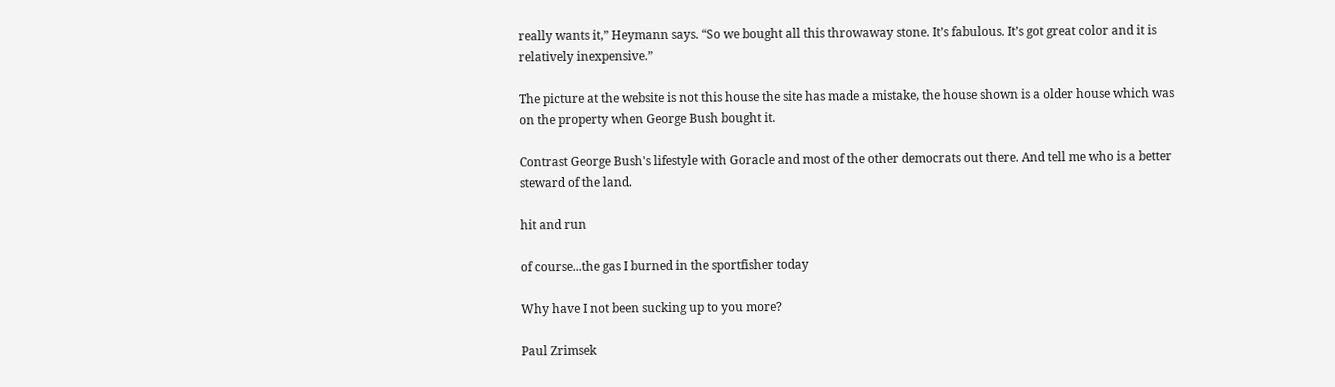really wants it,” Heymann says. “So we bought all this throwaway stone. It’s fabulous. It’s got great color and it is relatively inexpensive.”

The picture at the website is not this house the site has made a mistake, the house shown is a older house which was on the property when George Bush bought it.

Contrast George Bush's lifestyle with Goracle and most of the other democrats out there. And tell me who is a better steward of the land.

hit and run

of course...the gas I burned in the sportfisher today

Why have I not been sucking up to you more?

Paul Zrimsek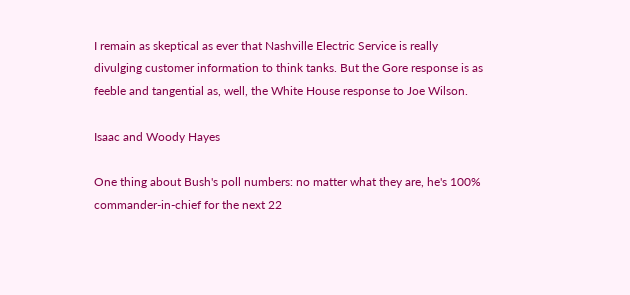I remain as skeptical as ever that Nashville Electric Service is really divulging customer information to think tanks. But the Gore response is as feeble and tangential as, well, the White House response to Joe Wilson.

Isaac and Woody Hayes

One thing about Bush's poll numbers: no matter what they are, he's 100% commander-in-chief for the next 22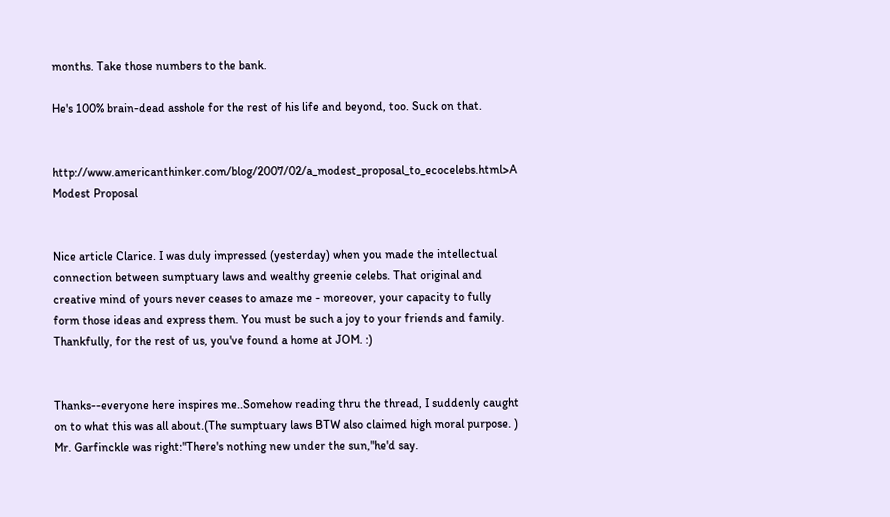months. Take those numbers to the bank.

He's 100% brain-dead asshole for the rest of his life and beyond, too. Suck on that.


http://www.americanthinker.com/blog/2007/02/a_modest_proposal_to_ecocelebs.html>A Modest Proposal


Nice article Clarice. I was duly impressed (yesterday) when you made the intellectual connection between sumptuary laws and wealthy greenie celebs. That original and creative mind of yours never ceases to amaze me - moreover, your capacity to fully form those ideas and express them. You must be such a joy to your friends and family. Thankfully, for the rest of us, you've found a home at JOM. :)


Thanks--everyone here inspires me..Somehow reading thru the thread, I suddenly caught on to what this was all about.(The sumptuary laws BTW also claimed high moral purpose. ) Mr. Garfinckle was right:"There's nothing new under the sun,"he'd say.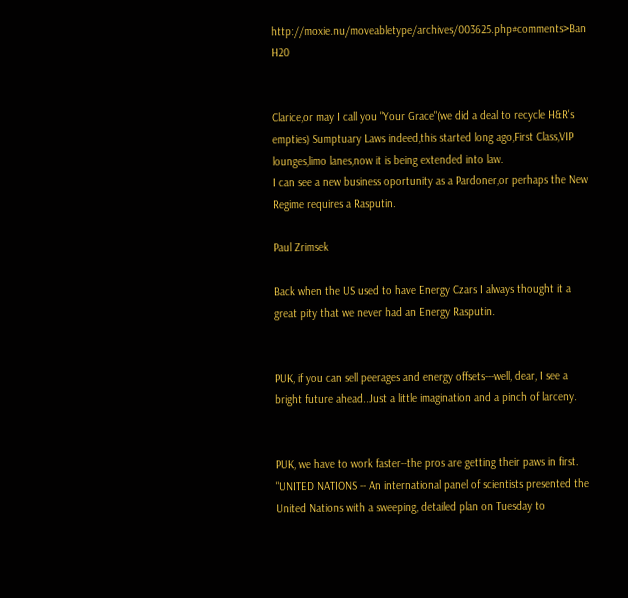http://moxie.nu/moveabletype/archives/003625.php#comments>Ban H20


Clarice,or may I call you "Your Grace"(we did a deal to recycle H&R's empties) Sumptuary Laws indeed,this started long ago,First Class,VIP lounges,limo lanes,now it is being extended into law.
I can see a new business oportunity as a Pardoner,or perhaps the New Regime requires a Rasputin.

Paul Zrimsek

Back when the US used to have Energy Czars I always thought it a great pity that we never had an Energy Rasputin.


PUK, if you can sell peerages and energy offsets---well, dear, I see a bright future ahead..Just a little imagination and a pinch of larceny.


PUK, we have to work faster--the pros are getting their paws in first.
"UNITED NATIONS -- An international panel of scientists presented the United Nations with a sweeping, detailed plan on Tuesday to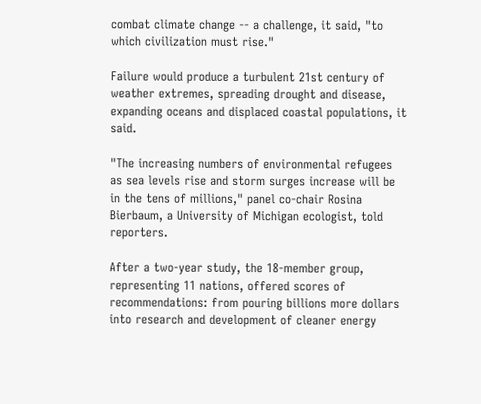combat climate change -- a challenge, it said, "to which civilization must rise."

Failure would produce a turbulent 21st century of weather extremes, spreading drought and disease, expanding oceans and displaced coastal populations, it said.

"The increasing numbers of environmental refugees as sea levels rise and storm surges increase will be in the tens of millions," panel co-chair Rosina Bierbaum, a University of Michigan ecologist, told reporters.

After a two-year study, the 18-member group, representing 11 nations, offered scores of recommendations: from pouring billions more dollars into research and development of cleaner energy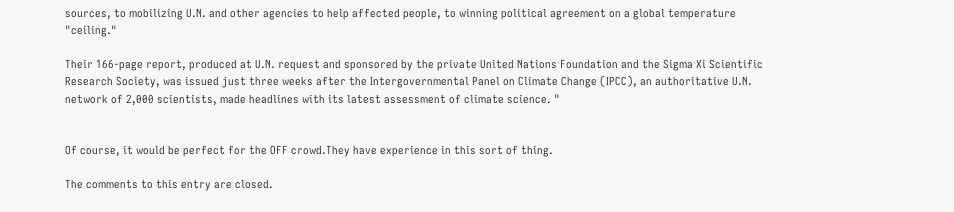sources, to mobilizing U.N. and other agencies to help affected people, to winning political agreement on a global temperature "ceiling."

Their 166-page report, produced at U.N. request and sponsored by the private United Nations Foundation and the Sigma Xi Scientific Research Society, was issued just three weeks after the Intergovernmental Panel on Climate Change (IPCC), an authoritative U.N. network of 2,000 scientists, made headlines with its latest assessment of climate science. "


Of course, it would be perfect for the OFF crowd.They have experience in this sort of thing.

The comments to this entry are closed.